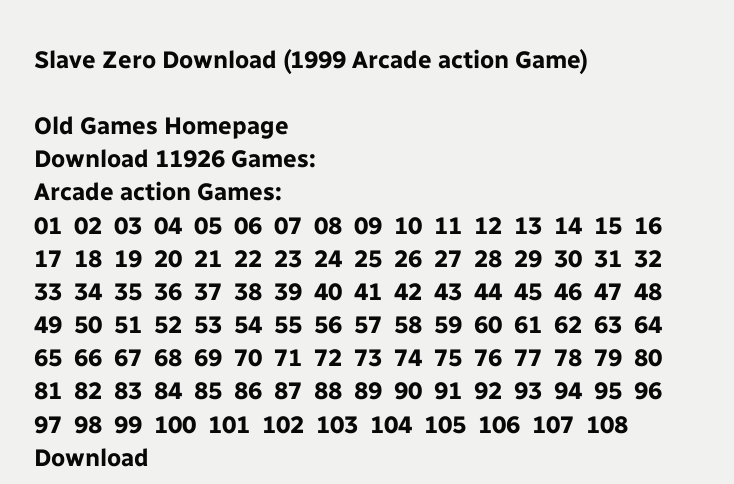Slave Zero Download (1999 Arcade action Game)

Old Games Homepage
Download 11926 Games:
Arcade action Games:
01  02  03  04  05  06  07  08  09  10  11  12  13  14  15  16  17  18  19  20  21  22  23  24  25  26  27  28  29  30  31  32  33  34  35  36  37  38  39  40  41  42  43  44  45  46  47  48  49  50  51  52  53  54  55  56  57  58  59  60  61  62  63  64  65  66  67  68  69  70  71  72  73  74  75  76  77  78  79  80  81  82  83  84  85  86  87  88  89  90  91  92  93  94  95  96  97  98  99  100  101  102  103  104  105  106  107  108
Download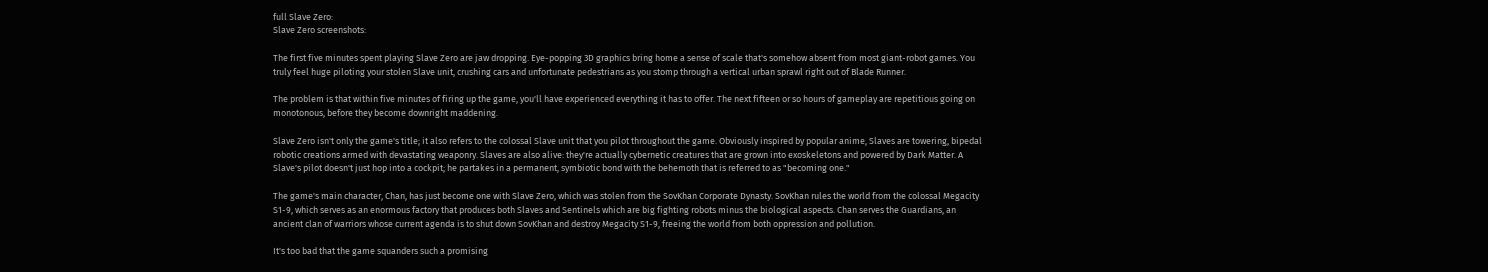full Slave Zero:
Slave Zero screenshots:

The first five minutes spent playing Slave Zero are jaw dropping. Eye-popping 3D graphics bring home a sense of scale that's somehow absent from most giant-robot games. You truly feel huge piloting your stolen Slave unit, crushing cars and unfortunate pedestrians as you stomp through a vertical urban sprawl right out of Blade Runner.

The problem is that within five minutes of firing up the game, you'll have experienced everything it has to offer. The next fifteen or so hours of gameplay are repetitious going on monotonous, before they become downright maddening.

Slave Zero isn't only the game's title; it also refers to the colossal Slave unit that you pilot throughout the game. Obviously inspired by popular anime, Slaves are towering, bipedal robotic creations armed with devastating weaponry. Slaves are also alive: they're actually cybernetic creatures that are grown into exoskeletons and powered by Dark Matter. A Slave's pilot doesn't just hop into a cockpit; he partakes in a permanent, symbiotic bond with the behemoth that is referred to as "becoming one."

The game's main character, Chan, has just become one with Slave Zero, which was stolen from the SovKhan Corporate Dynasty. SovKhan rules the world from the colossal Megacity S1-9, which serves as an enormous factory that produces both Slaves and Sentinels which are big fighting robots minus the biological aspects. Chan serves the Guardians, an ancient clan of warriors whose current agenda is to shut down SovKhan and destroy Megacity S1-9, freeing the world from both oppression and pollution.

It's too bad that the game squanders such a promising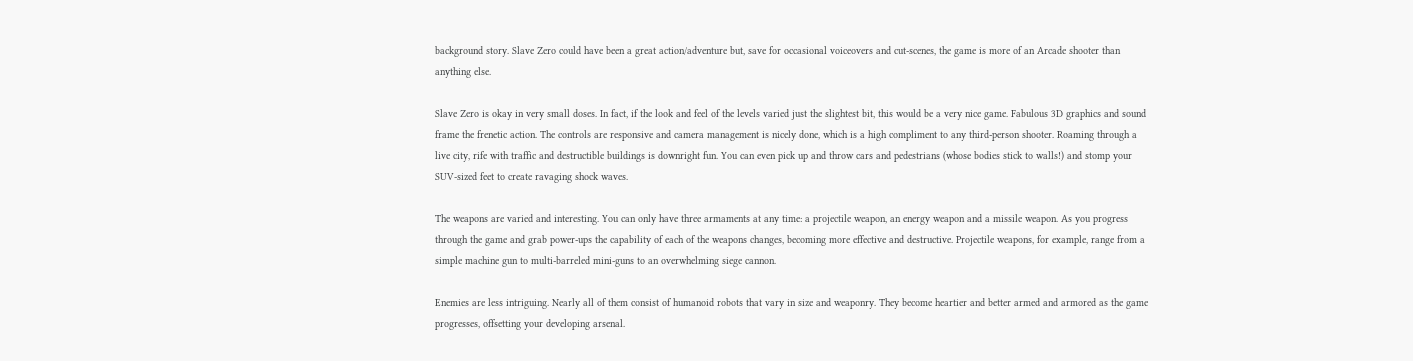background story. Slave Zero could have been a great action/adventure but, save for occasional voiceovers and cut-scenes, the game is more of an Arcade shooter than anything else.

Slave Zero is okay in very small doses. In fact, if the look and feel of the levels varied just the slightest bit, this would be a very nice game. Fabulous 3D graphics and sound frame the frenetic action. The controls are responsive and camera management is nicely done, which is a high compliment to any third-person shooter. Roaming through a live city, rife with traffic and destructible buildings is downright fun. You can even pick up and throw cars and pedestrians (whose bodies stick to walls!) and stomp your SUV-sized feet to create ravaging shock waves.

The weapons are varied and interesting. You can only have three armaments at any time: a projectile weapon, an energy weapon and a missile weapon. As you progress through the game and grab power-ups the capability of each of the weapons changes, becoming more effective and destructive. Projectile weapons, for example, range from a simple machine gun to multi-barreled mini-guns to an overwhelming siege cannon.

Enemies are less intriguing. Nearly all of them consist of humanoid robots that vary in size and weaponry. They become heartier and better armed and armored as the game progresses, offsetting your developing arsenal.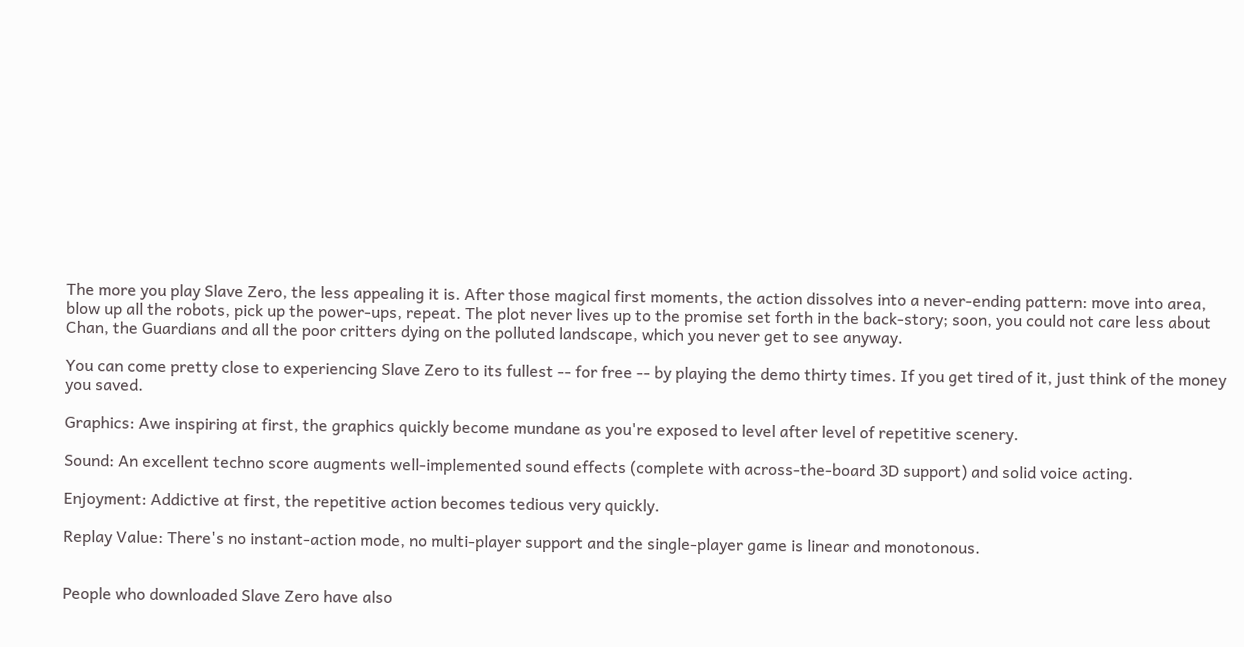The more you play Slave Zero, the less appealing it is. After those magical first moments, the action dissolves into a never-ending pattern: move into area, blow up all the robots, pick up the power-ups, repeat. The plot never lives up to the promise set forth in the back-story; soon, you could not care less about Chan, the Guardians and all the poor critters dying on the polluted landscape, which you never get to see anyway.

You can come pretty close to experiencing Slave Zero to its fullest -- for free -- by playing the demo thirty times. If you get tired of it, just think of the money you saved.

Graphics: Awe inspiring at first, the graphics quickly become mundane as you're exposed to level after level of repetitive scenery.

Sound: An excellent techno score augments well-implemented sound effects (complete with across-the-board 3D support) and solid voice acting.

Enjoyment: Addictive at first, the repetitive action becomes tedious very quickly.

Replay Value: There's no instant-action mode, no multi-player support and the single-player game is linear and monotonous.


People who downloaded Slave Zero have also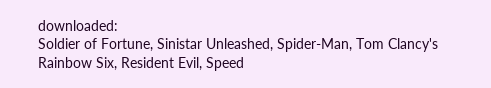downloaded:
Soldier of Fortune, Sinistar Unleashed, Spider-Man, Tom Clancy's Rainbow Six, Resident Evil, Speed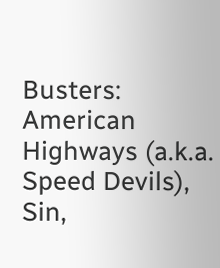Busters: American Highways (a.k.a. Speed Devils), Sin,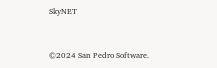SkyNET


©2024 San Pedro Software.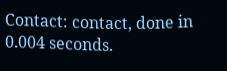Contact: contact, done in 0.004 seconds.